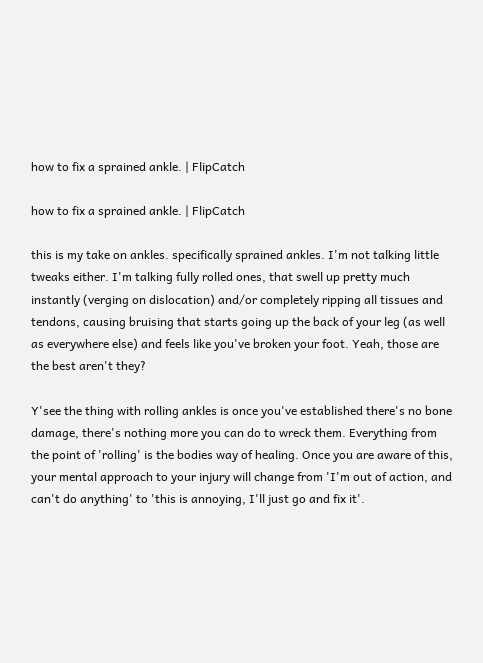how to fix a sprained ankle. | FlipCatch

how to fix a sprained ankle. | FlipCatch

this is my take on ankles. specifically sprained ankles. I'm not talking little tweaks either. I'm talking fully rolled ones, that swell up pretty much instantly (verging on dislocation) and/or completely ripping all tissues and tendons, causing bruising that starts going up the back of your leg (as well as everywhere else) and feels like you've broken your foot. Yeah, those are the best aren't they?

Y'see the thing with rolling ankles is once you've established there's no bone damage, there's nothing more you can do to wreck them. Everything from the point of 'rolling' is the bodies way of healing. Once you are aware of this, your mental approach to your injury will change from 'I'm out of action, and can't do anything' to 'this is annoying, I'll just go and fix it'.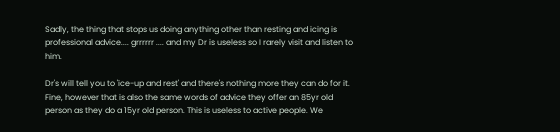Sadly, the thing that stops us doing anything other than resting and icing is professional advice.... grrrrrr .... and my Dr is useless so I rarely visit and listen to him.

Dr's will tell you to 'ice-up and rest' and there's nothing more they can do for it. Fine, however that is also the same words of advice they offer an 85yr old person as they do a 15yr old person. This is useless to active people. We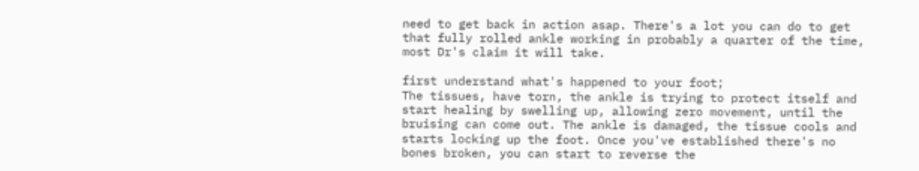need to get back in action asap. There's a lot you can do to get that fully rolled ankle working in probably a quarter of the time, most Dr's claim it will take.

first understand what's happened to your foot;
The tissues, have torn, the ankle is trying to protect itself and start healing by swelling up, allowing zero movement, until the bruising can come out. The ankle is damaged, the tissue cools and starts locking up the foot. Once you've established there's no bones broken, you can start to reverse the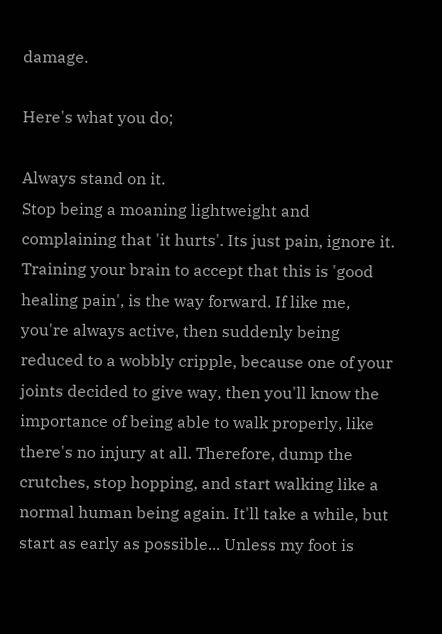damage.

Here's what you do;

Always stand on it.
Stop being a moaning lightweight and complaining that 'it hurts'. Its just pain, ignore it. Training your brain to accept that this is 'good healing pain', is the way forward. If like me, you're always active, then suddenly being reduced to a wobbly cripple, because one of your joints decided to give way, then you'll know the importance of being able to walk properly, like there's no injury at all. Therefore, dump the crutches, stop hopping, and start walking like a normal human being again. It'll take a while, but start as early as possible... Unless my foot is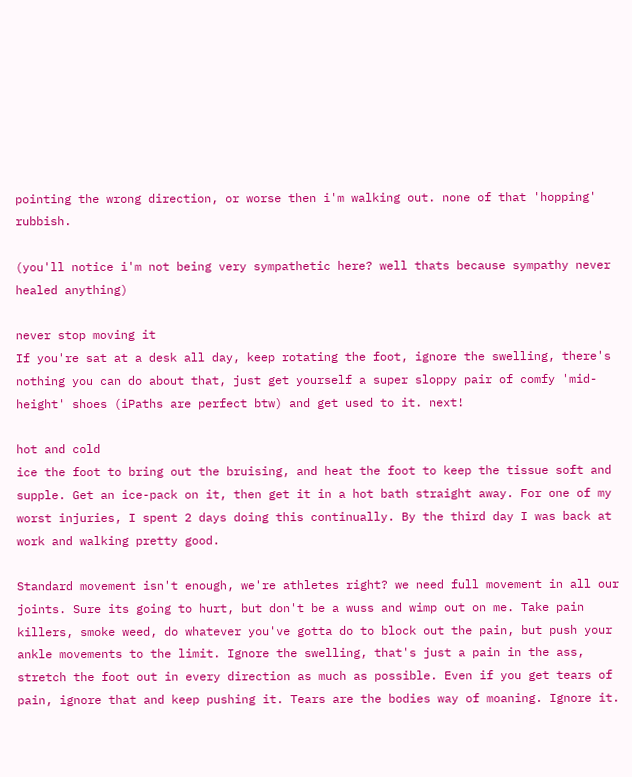pointing the wrong direction, or worse then i'm walking out. none of that 'hopping' rubbish.

(you'll notice i'm not being very sympathetic here? well thats because sympathy never healed anything)

never stop moving it
If you're sat at a desk all day, keep rotating the foot, ignore the swelling, there's nothing you can do about that, just get yourself a super sloppy pair of comfy 'mid-height' shoes (iPaths are perfect btw) and get used to it. next!

hot and cold
ice the foot to bring out the bruising, and heat the foot to keep the tissue soft and supple. Get an ice-pack on it, then get it in a hot bath straight away. For one of my worst injuries, I spent 2 days doing this continually. By the third day I was back at work and walking pretty good.

Standard movement isn't enough, we're athletes right? we need full movement in all our joints. Sure its going to hurt, but don't be a wuss and wimp out on me. Take pain killers, smoke weed, do whatever you've gotta do to block out the pain, but push your ankle movements to the limit. Ignore the swelling, that's just a pain in the ass, stretch the foot out in every direction as much as possible. Even if you get tears of pain, ignore that and keep pushing it. Tears are the bodies way of moaning. Ignore it.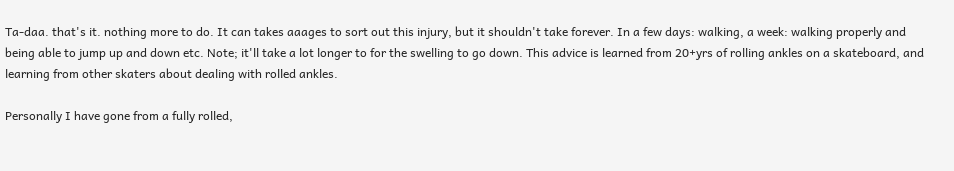Ta-daa. that's it. nothing more to do. It can takes aaages to sort out this injury, but it shouldn't take forever. In a few days: walking, a week: walking properly and being able to jump up and down etc. Note; it'll take a lot longer to for the swelling to go down. This advice is learned from 20+yrs of rolling ankles on a skateboard, and learning from other skaters about dealing with rolled ankles.

Personally I have gone from a fully rolled,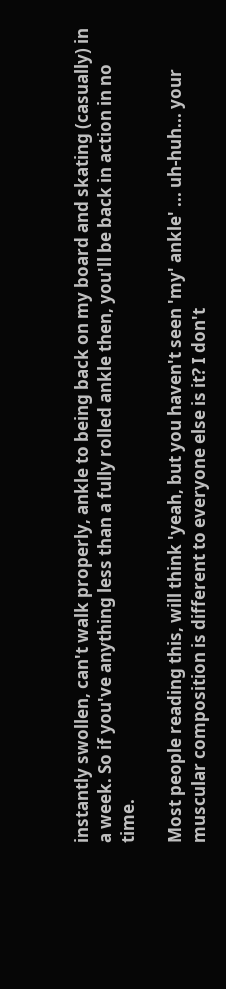instantly swollen, can't walk properly, ankle to being back on my board and skating (casually) in a week. So if you've anything less than a fully rolled ankle then, you'll be back in action in no time.

Most people reading this, will think 'yeah, but you haven't seen 'my' ankle' ... uh-huh... your muscular composition is different to everyone else is it? I don't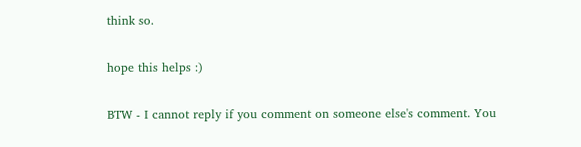think so.

hope this helps :)

BTW - I cannot reply if you comment on someone else's comment. You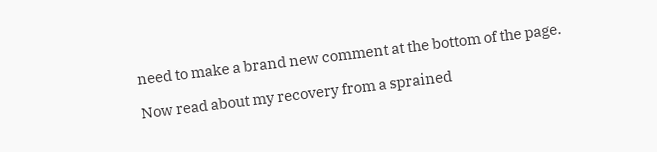need to make a brand new comment at the bottom of the page.

Now read about my recovery from a sprained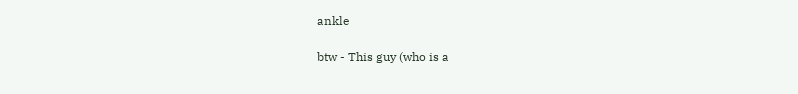ankle

btw - This guy (who is a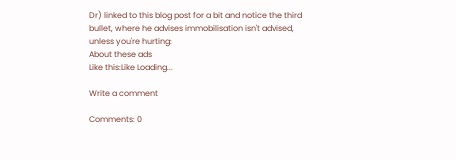Dr) linked to this blog post for a bit and notice the third bullet, where he advises immobilisation isn't advised, unless you're hurting:
About these ads
Like this:Like Loading...

Write a comment

Comments: 0